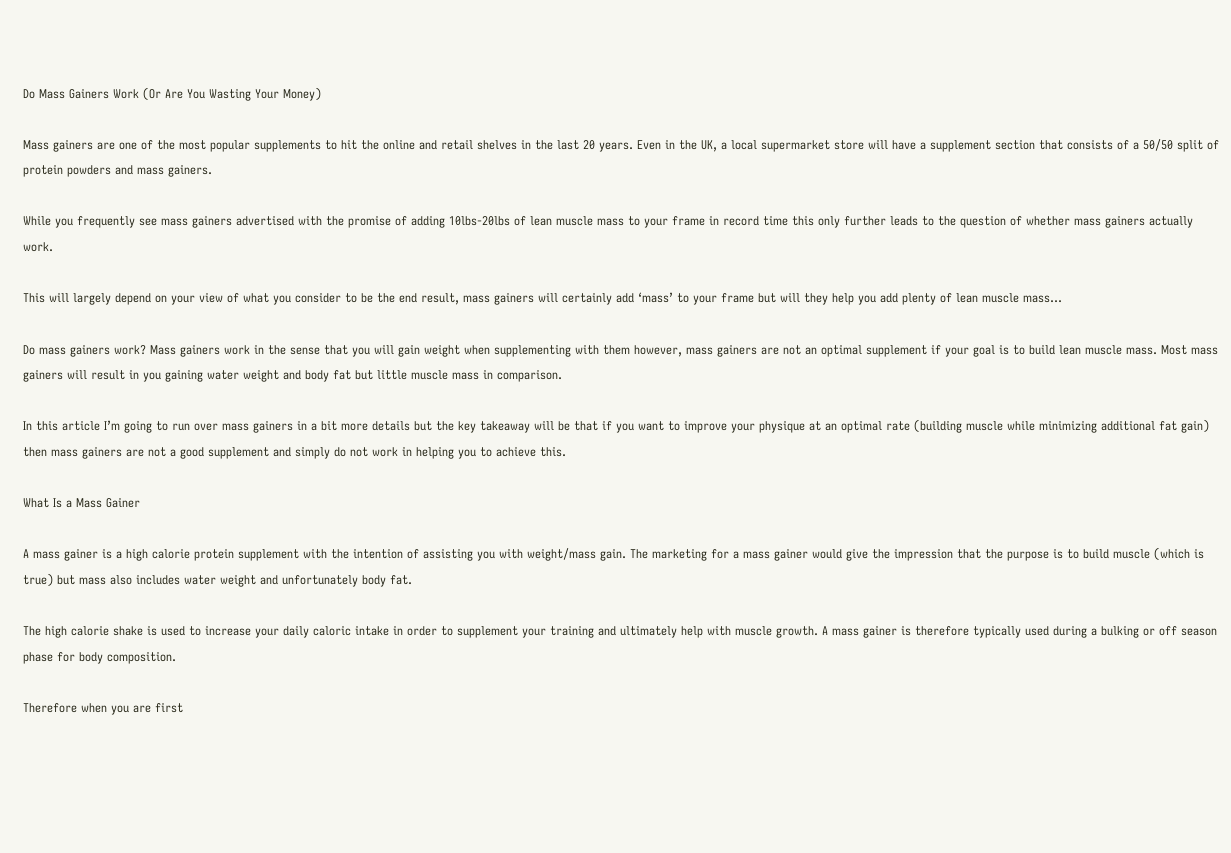Do Mass Gainers Work (Or Are You Wasting Your Money)

Mass gainers are one of the most popular supplements to hit the online and retail shelves in the last 20 years. Even in the UK, a local supermarket store will have a supplement section that consists of a 50/50 split of protein powders and mass gainers.

While you frequently see mass gainers advertised with the promise of adding 10lbs-20lbs of lean muscle mass to your frame in record time this only further leads to the question of whether mass gainers actually work.

This will largely depend on your view of what you consider to be the end result, mass gainers will certainly add ‘mass’ to your frame but will they help you add plenty of lean muscle mass…

Do mass gainers work? Mass gainers work in the sense that you will gain weight when supplementing with them however, mass gainers are not an optimal supplement if your goal is to build lean muscle mass. Most mass gainers will result in you gaining water weight and body fat but little muscle mass in comparison.

In this article I’m going to run over mass gainers in a bit more details but the key takeaway will be that if you want to improve your physique at an optimal rate (building muscle while minimizing additional fat gain) then mass gainers are not a good supplement and simply do not work in helping you to achieve this.

What Is a Mass Gainer

A mass gainer is a high calorie protein supplement with the intention of assisting you with weight/mass gain. The marketing for a mass gainer would give the impression that the purpose is to build muscle (which is true) but mass also includes water weight and unfortunately body fat.

The high calorie shake is used to increase your daily caloric intake in order to supplement your training and ultimately help with muscle growth. A mass gainer is therefore typically used during a bulking or off season phase for body composition.

Therefore when you are first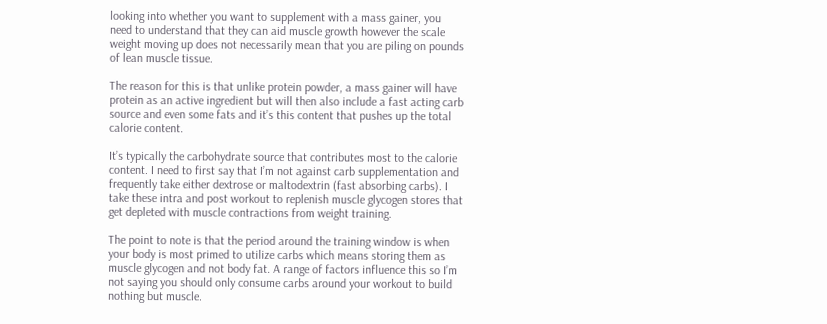looking into whether you want to supplement with a mass gainer, you need to understand that they can aid muscle growth however the scale weight moving up does not necessarily mean that you are piling on pounds of lean muscle tissue.

The reason for this is that unlike protein powder, a mass gainer will have protein as an active ingredient but will then also include a fast acting carb source and even some fats and it’s this content that pushes up the total calorie content.

It’s typically the carbohydrate source that contributes most to the calorie content. I need to first say that I’m not against carb supplementation and frequently take either dextrose or maltodextrin (fast absorbing carbs). I take these intra and post workout to replenish muscle glycogen stores that get depleted with muscle contractions from weight training.

The point to note is that the period around the training window is when your body is most primed to utilize carbs which means storing them as muscle glycogen and not body fat. A range of factors influence this so I’m not saying you should only consume carbs around your workout to build nothing but muscle.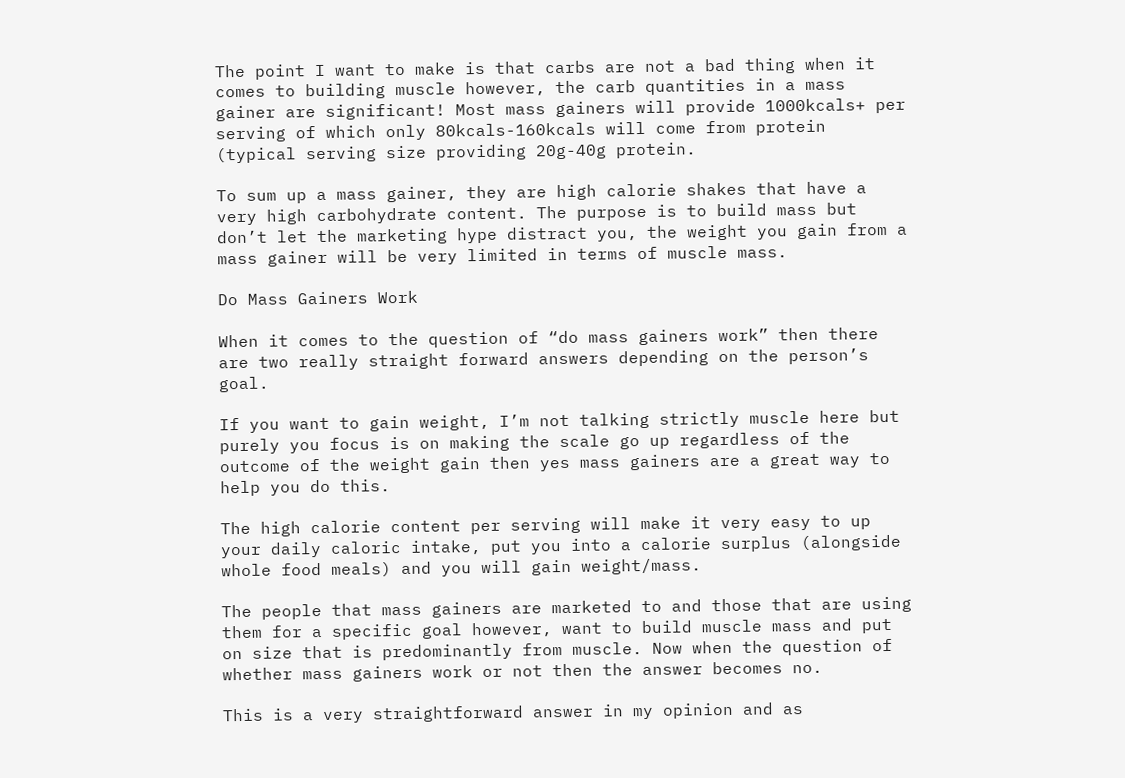The point I want to make is that carbs are not a bad thing when it comes to building muscle however, the carb quantities in a mass gainer are significant! Most mass gainers will provide 1000kcals+ per serving of which only 80kcals-160kcals will come from protein (typical serving size providing 20g-40g protein.

To sum up a mass gainer, they are high calorie shakes that have a very high carbohydrate content. The purpose is to build mass but don’t let the marketing hype distract you, the weight you gain from a mass gainer will be very limited in terms of muscle mass.

Do Mass Gainers Work

When it comes to the question of “do mass gainers work” then there are two really straight forward answers depending on the person’s goal.

If you want to gain weight, I’m not talking strictly muscle here but purely you focus is on making the scale go up regardless of the outcome of the weight gain then yes mass gainers are a great way to help you do this.

The high calorie content per serving will make it very easy to up your daily caloric intake, put you into a calorie surplus (alongside whole food meals) and you will gain weight/mass.

The people that mass gainers are marketed to and those that are using them for a specific goal however, want to build muscle mass and put on size that is predominantly from muscle. Now when the question of whether mass gainers work or not then the answer becomes no.

This is a very straightforward answer in my opinion and as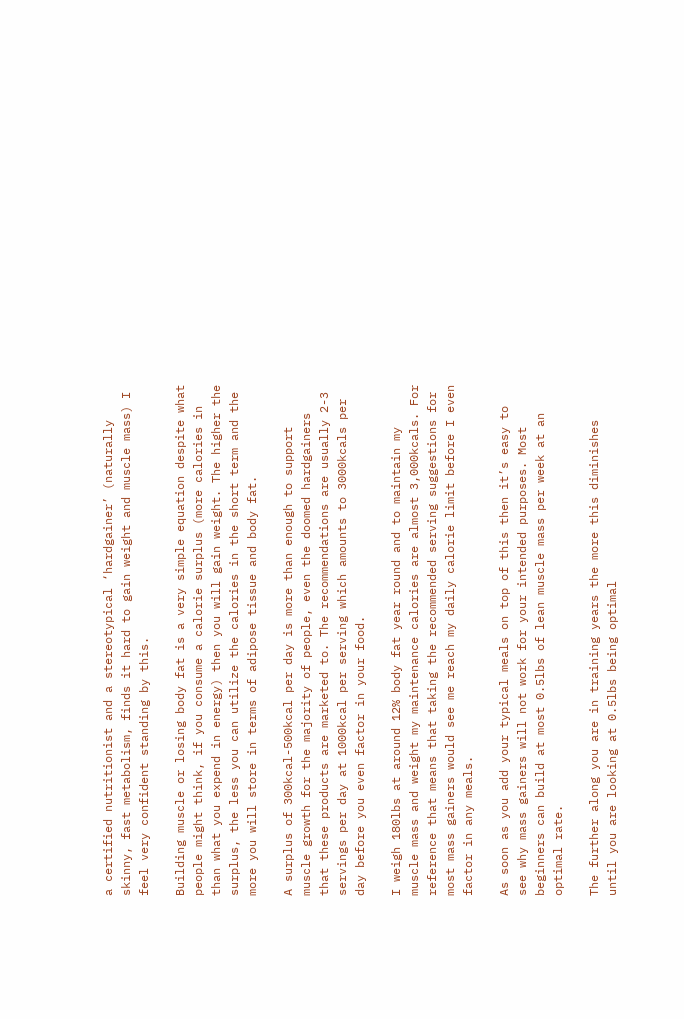a certified nutritionist and a stereotypical ‘hardgainer’ (naturally skinny, fast metabolism, finds it hard to gain weight and muscle mass) I feel very confident standing by this.

Building muscle or losing body fat is a very simple equation despite what people might think, if you consume a calorie surplus (more calories in than what you expend in energy) then you will gain weight. The higher the surplus, the less you can utilize the calories in the short term and the more you will store in terms of adipose tissue and body fat.

A surplus of 300kcal-500kcal per day is more than enough to support muscle growth for the majority of people, even the doomed hardgainers that these products are marketed to. The recommendations are usually 2-3 servings per day at 1000kcal per serving which amounts to 3000kcals per day before you even factor in your food.

I weigh 180lbs at around 12% body fat year round and to maintain my muscle mass and weight my maintenance calories are almost 3,000kcals. For reference that means that taking the recommended serving suggestions for most mass gainers would see me reach my daily calorie limit before I even factor in any meals.

As soon as you add your typical meals on top of this then it’s easy to see why mass gainers will not work for your intended purposes. Most beginners can build at most 0.5lbs of lean muscle mass per week at an optimal rate.

The further along you are in training years the more this diminishes until you are looking at 0.5lbs being optimal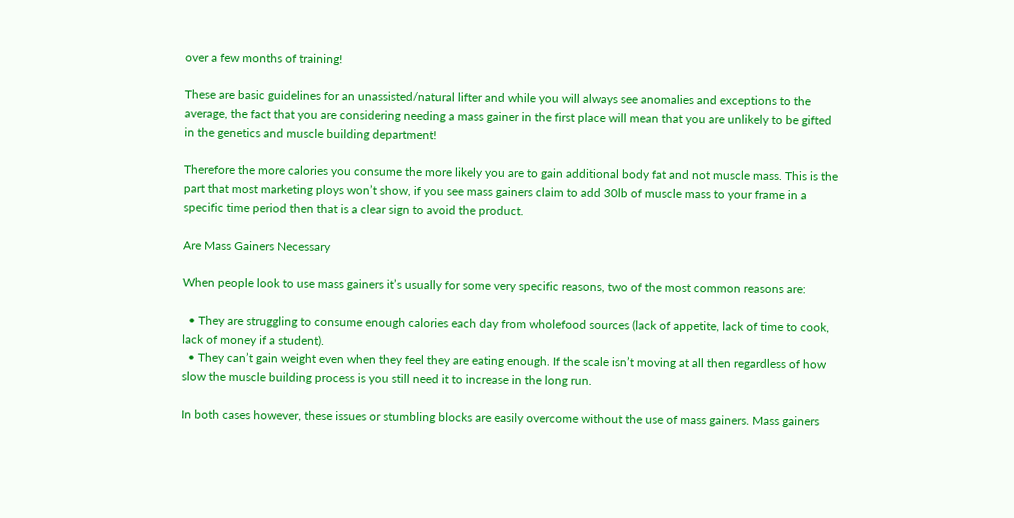over a few months of training!

These are basic guidelines for an unassisted/natural lifter and while you will always see anomalies and exceptions to the average, the fact that you are considering needing a mass gainer in the first place will mean that you are unlikely to be gifted in the genetics and muscle building department!

Therefore the more calories you consume the more likely you are to gain additional body fat and not muscle mass. This is the part that most marketing ploys won’t show, if you see mass gainers claim to add 30lb of muscle mass to your frame in a specific time period then that is a clear sign to avoid the product.

Are Mass Gainers Necessary

When people look to use mass gainers it’s usually for some very specific reasons, two of the most common reasons are:

  • They are struggling to consume enough calories each day from wholefood sources (lack of appetite, lack of time to cook, lack of money if a student).
  • They can’t gain weight even when they feel they are eating enough. If the scale isn’t moving at all then regardless of how slow the muscle building process is you still need it to increase in the long run.

In both cases however, these issues or stumbling blocks are easily overcome without the use of mass gainers. Mass gainers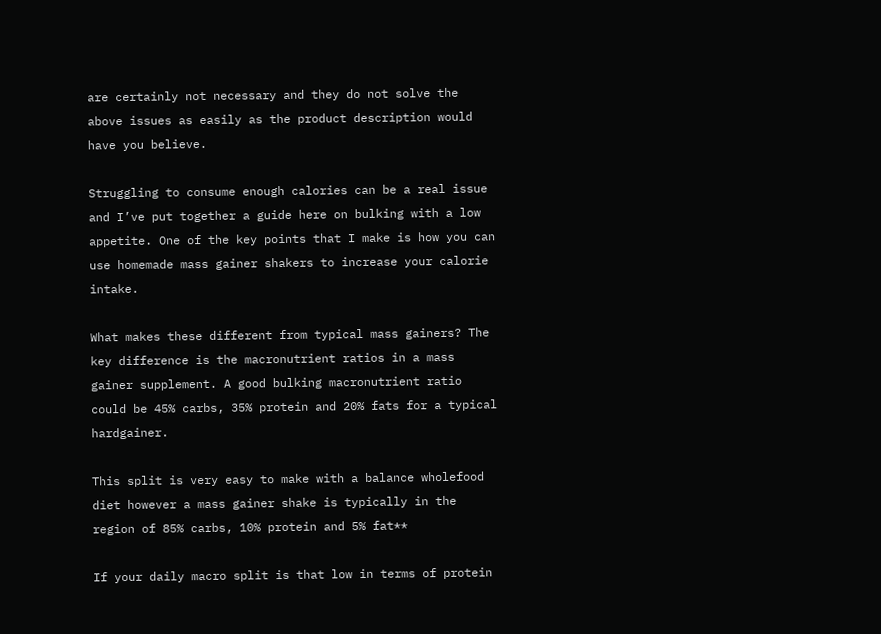are certainly not necessary and they do not solve the above issues as easily as the product description would have you believe.

Struggling to consume enough calories can be a real issue and I’ve put together a guide here on bulking with a low appetite. One of the key points that I make is how you can use homemade mass gainer shakers to increase your calorie intake.

What makes these different from typical mass gainers? The key difference is the macronutrient ratios in a mass gainer supplement. A good bulking macronutrient ratio could be 45% carbs, 35% protein and 20% fats for a typical hardgainer.

This split is very easy to make with a balance wholefood diet however a mass gainer shake is typically in the region of 85% carbs, 10% protein and 5% fat**

If your daily macro split is that low in terms of protein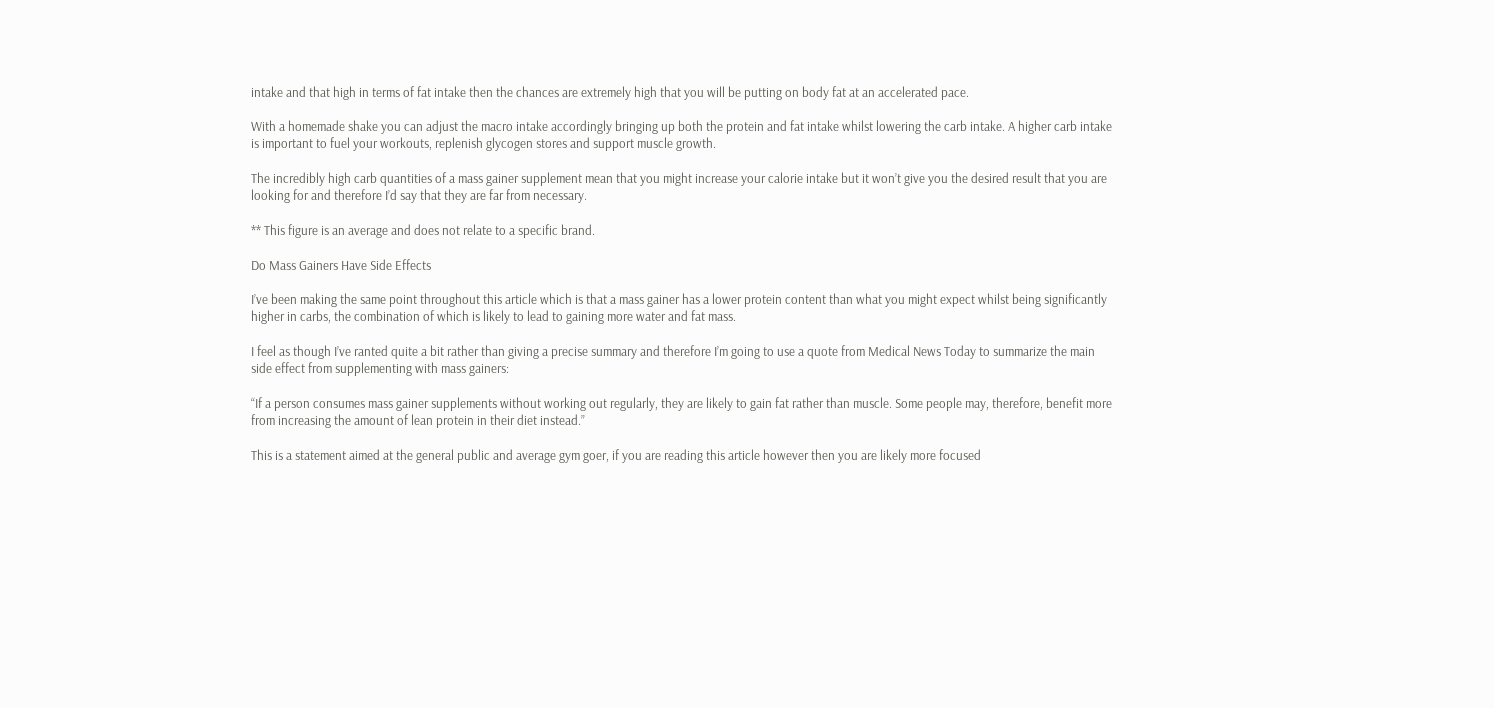intake and that high in terms of fat intake then the chances are extremely high that you will be putting on body fat at an accelerated pace.

With a homemade shake you can adjust the macro intake accordingly bringing up both the protein and fat intake whilst lowering the carb intake. A higher carb intake is important to fuel your workouts, replenish glycogen stores and support muscle growth.

The incredibly high carb quantities of a mass gainer supplement mean that you might increase your calorie intake but it won’t give you the desired result that you are looking for and therefore I’d say that they are far from necessary.

** This figure is an average and does not relate to a specific brand.

Do Mass Gainers Have Side Effects

I’ve been making the same point throughout this article which is that a mass gainer has a lower protein content than what you might expect whilst being significantly higher in carbs, the combination of which is likely to lead to gaining more water and fat mass.

I feel as though I’ve ranted quite a bit rather than giving a precise summary and therefore I’m going to use a quote from Medical News Today to summarize the main side effect from supplementing with mass gainers:

“If a person consumes mass gainer supplements without working out regularly, they are likely to gain fat rather than muscle. Some people may, therefore, benefit more from increasing the amount of lean protein in their diet instead.”

This is a statement aimed at the general public and average gym goer, if you are reading this article however then you are likely more focused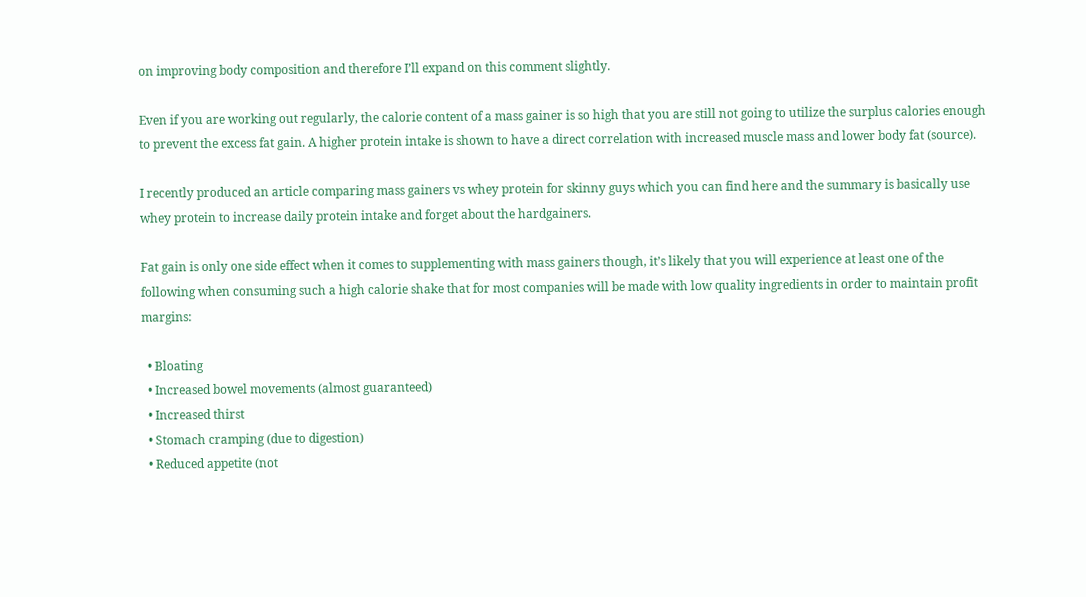on improving body composition and therefore I’ll expand on this comment slightly.

Even if you are working out regularly, the calorie content of a mass gainer is so high that you are still not going to utilize the surplus calories enough to prevent the excess fat gain. A higher protein intake is shown to have a direct correlation with increased muscle mass and lower body fat (source).

I recently produced an article comparing mass gainers vs whey protein for skinny guys which you can find here and the summary is basically use whey protein to increase daily protein intake and forget about the hardgainers.

Fat gain is only one side effect when it comes to supplementing with mass gainers though, it’s likely that you will experience at least one of the following when consuming such a high calorie shake that for most companies will be made with low quality ingredients in order to maintain profit margins:

  • Bloating
  • Increased bowel movements (almost guaranteed)
  • Increased thirst
  • Stomach cramping (due to digestion)
  • Reduced appetite (not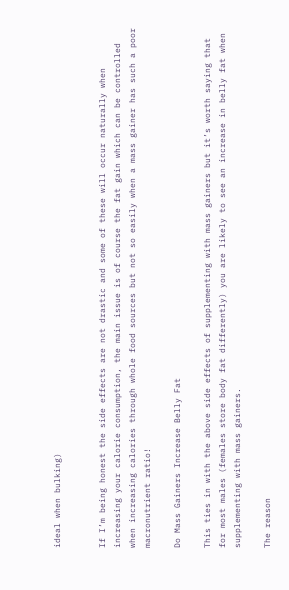ideal when bulking)


If I’m being honest the side effects are not drastic and some of these will occur naturally when increasing your calorie consumption, the main issue is of course the fat gain which can be controlled when increasing calories through whole food sources but not so easily when a mass gainer has such a poor macronutrient ratio!

Do Mass Gainers Increase Belly Fat

This ties in with the above side effects of supplementing with mass gainers but it’s worth saying that for most males (females store body fat differently) you are likely to see an increase in belly fat when supplementing with mass gainers.

The reason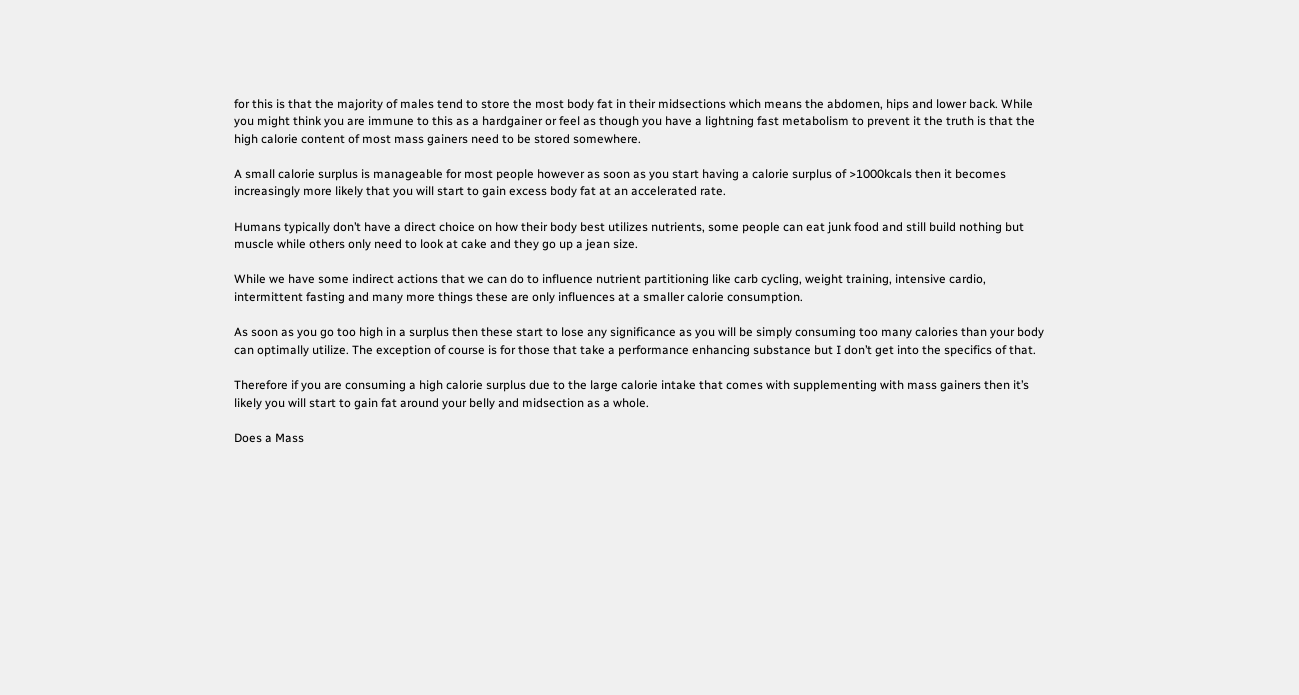for this is that the majority of males tend to store the most body fat in their midsections which means the abdomen, hips and lower back. While you might think you are immune to this as a hardgainer or feel as though you have a lightning fast metabolism to prevent it the truth is that the high calorie content of most mass gainers need to be stored somewhere.

A small calorie surplus is manageable for most people however as soon as you start having a calorie surplus of >1000kcals then it becomes increasingly more likely that you will start to gain excess body fat at an accelerated rate.

Humans typically don’t have a direct choice on how their body best utilizes nutrients, some people can eat junk food and still build nothing but muscle while others only need to look at cake and they go up a jean size.

While we have some indirect actions that we can do to influence nutrient partitioning like carb cycling, weight training, intensive cardio, intermittent fasting and many more things these are only influences at a smaller calorie consumption.

As soon as you go too high in a surplus then these start to lose any significance as you will be simply consuming too many calories than your body can optimally utilize. The exception of course is for those that take a performance enhancing substance but I don’t get into the specifics of that.

Therefore if you are consuming a high calorie surplus due to the large calorie intake that comes with supplementing with mass gainers then it’s likely you will start to gain fat around your belly and midsection as a whole.

Does a Mass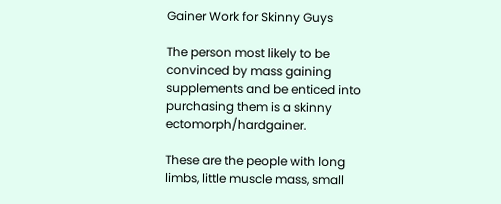Gainer Work for Skinny Guys

The person most likely to be convinced by mass gaining supplements and be enticed into purchasing them is a skinny ectomorph/hardgainer.

These are the people with long limbs, little muscle mass, small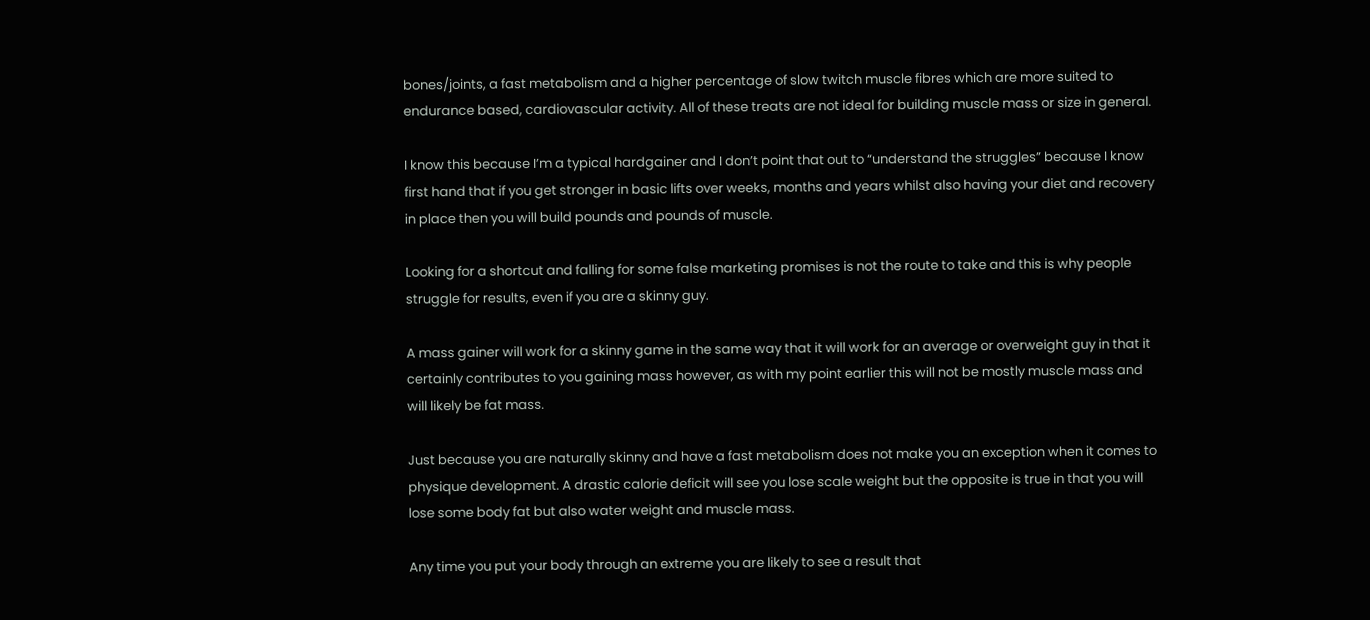bones/joints, a fast metabolism and a higher percentage of slow twitch muscle fibres which are more suited to endurance based, cardiovascular activity. All of these treats are not ideal for building muscle mass or size in general.

I know this because I’m a typical hardgainer and I don’t point that out to “understand the struggles” because I know first hand that if you get stronger in basic lifts over weeks, months and years whilst also having your diet and recovery in place then you will build pounds and pounds of muscle.

Looking for a shortcut and falling for some false marketing promises is not the route to take and this is why people struggle for results, even if you are a skinny guy.

A mass gainer will work for a skinny game in the same way that it will work for an average or overweight guy in that it certainly contributes to you gaining mass however, as with my point earlier this will not be mostly muscle mass and will likely be fat mass.

Just because you are naturally skinny and have a fast metabolism does not make you an exception when it comes to physique development. A drastic calorie deficit will see you lose scale weight but the opposite is true in that you will lose some body fat but also water weight and muscle mass.

Any time you put your body through an extreme you are likely to see a result that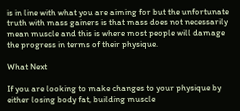is in line with what you are aiming for but the unfortunate truth with mass gainers is that mass does not necessarily mean muscle and this is where most people will damage the progress in terms of their physique.

What Next

If you are looking to make changes to your physique by either losing body fat, building muscle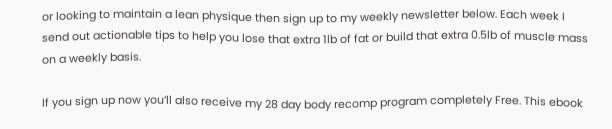or looking to maintain a lean physique then sign up to my weekly newsletter below. Each week I send out actionable tips to help you lose that extra 1lb of fat or build that extra 0.5lb of muscle mass on a weekly basis.

If you sign up now you’ll also receive my 28 day body recomp program completely Free. This ebook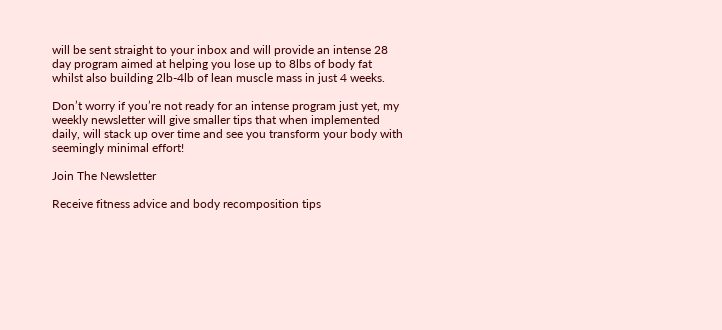will be sent straight to your inbox and will provide an intense 28 day program aimed at helping you lose up to 8lbs of body fat whilst also building 2lb-4lb of lean muscle mass in just 4 weeks.

Don’t worry if you’re not ready for an intense program just yet, my weekly newsletter will give smaller tips that when implemented daily, will stack up over time and see you transform your body with seemingly minimal effort!

Join The Newsletter

Receive fitness advice and body recomposition tips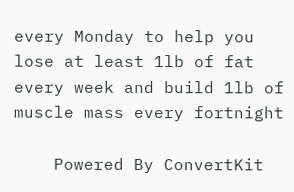every Monday to help you lose at least 1lb of fat every week and build 1lb of muscle mass every fortnight

    Powered By ConvertKit